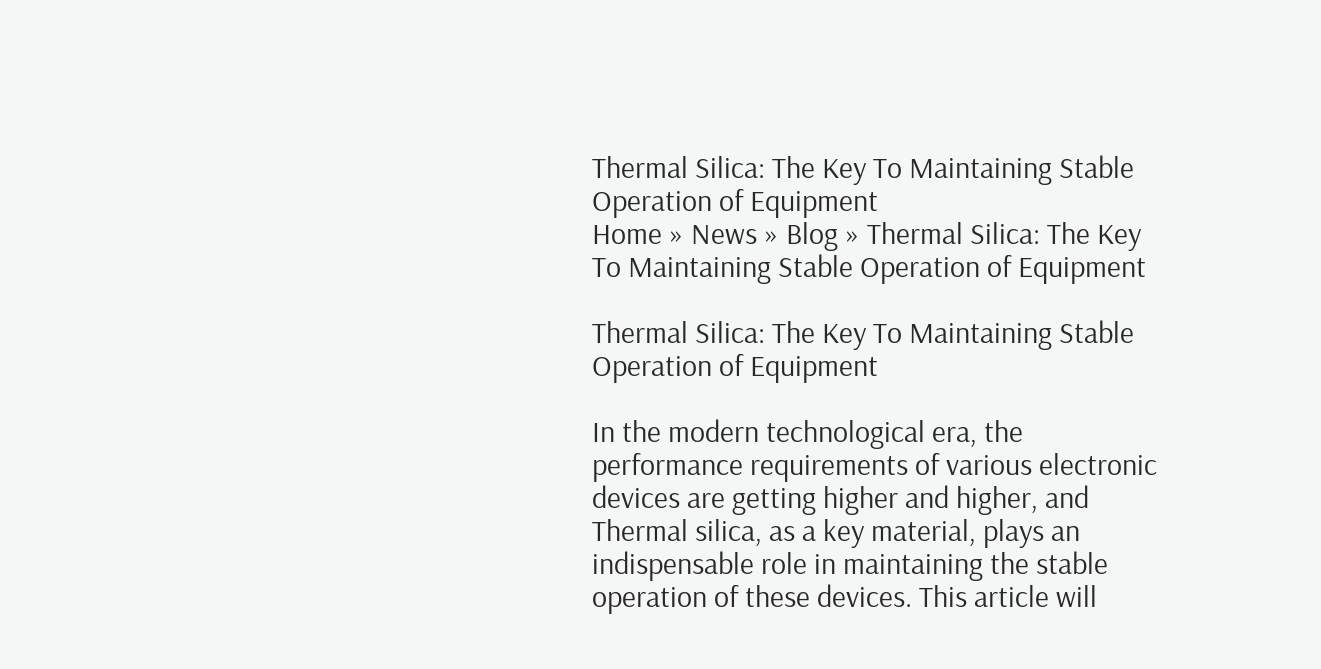Thermal Silica: The Key To Maintaining Stable Operation of Equipment
Home » News » Blog » Thermal Silica: The Key To Maintaining Stable Operation of Equipment

Thermal Silica: The Key To Maintaining Stable Operation of Equipment

In the modern technological era, the performance requirements of various electronic devices are getting higher and higher, and Thermal silica, as a key material, plays an indispensable role in maintaining the stable operation of these devices. This article will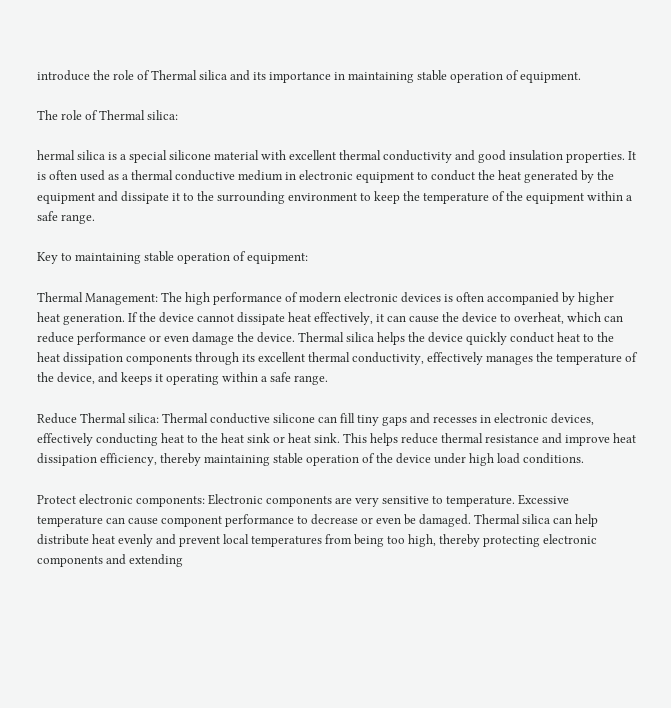introduce the role of Thermal silica and its importance in maintaining stable operation of equipment.

The role of Thermal silica:

hermal silica is a special silicone material with excellent thermal conductivity and good insulation properties. It is often used as a thermal conductive medium in electronic equipment to conduct the heat generated by the equipment and dissipate it to the surrounding environment to keep the temperature of the equipment within a safe range.

Key to maintaining stable operation of equipment:

Thermal Management: The high performance of modern electronic devices is often accompanied by higher heat generation. If the device cannot dissipate heat effectively, it can cause the device to overheat, which can reduce performance or even damage the device. Thermal silica helps the device quickly conduct heat to the heat dissipation components through its excellent thermal conductivity, effectively manages the temperature of the device, and keeps it operating within a safe range.

Reduce Thermal silica: Thermal conductive silicone can fill tiny gaps and recesses in electronic devices, effectively conducting heat to the heat sink or heat sink. This helps reduce thermal resistance and improve heat dissipation efficiency, thereby maintaining stable operation of the device under high load conditions.

Protect electronic components: Electronic components are very sensitive to temperature. Excessive temperature can cause component performance to decrease or even be damaged. Thermal silica can help distribute heat evenly and prevent local temperatures from being too high, thereby protecting electronic components and extending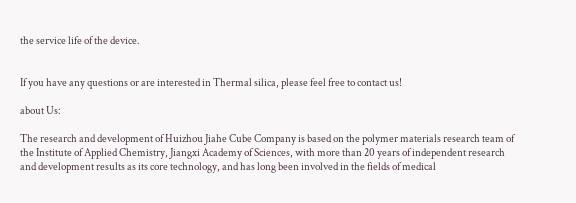the service life of the device.


If you have any questions or are interested in Thermal silica, please feel free to contact us!

about Us:

The research and development of Huizhou Jiahe Cube Company is based on the polymer materials research team of the Institute of Applied Chemistry, Jiangxi Academy of Sciences, with more than 20 years of independent research and development results as its core technology, and has long been involved in the fields of medical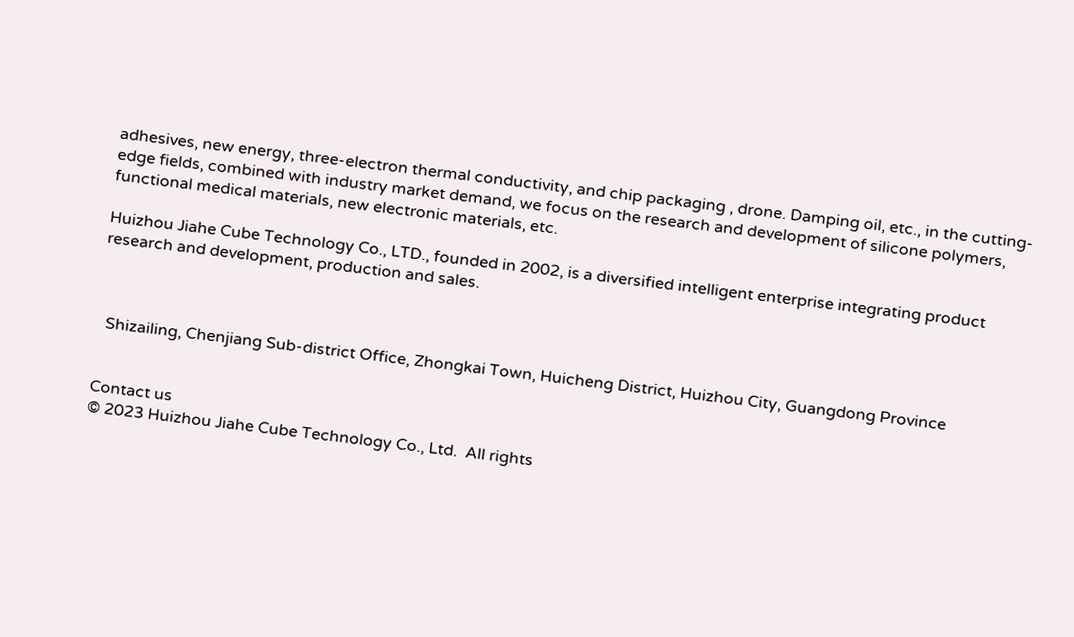adhesives, new energy, three-electron thermal conductivity, and chip packaging , drone. Damping oil, etc., in the cutting-edge fields, combined with industry market demand, we focus on the research and development of silicone polymers, functional medical materials, new electronic materials, etc.

Huizhou Jiahe Cube Technology Co., LTD., founded in 2002, is a diversified intelligent enterprise integrating product research and development, production and sales.



  Shizailing, Chenjiang Sub-district Office, Zhongkai Town, Huicheng District, Huizhou City, Guangdong Province


Contact us
© 2023 Huizhou Jiahe Cube Technology Co., Ltd.  All rights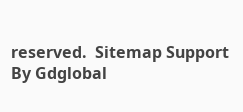reserved.  Sitemap Support By Gdglobal